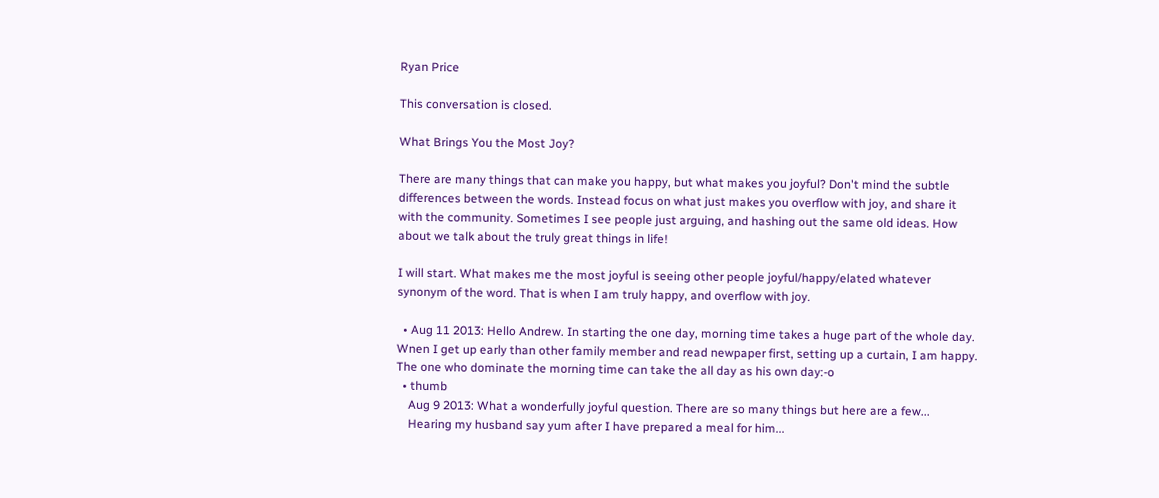Ryan Price

This conversation is closed.

What Brings You the Most Joy?

There are many things that can make you happy, but what makes you joyful? Don't mind the subtle differences between the words. Instead focus on what just makes you overflow with joy, and share it with the community. Sometimes I see people just arguing, and hashing out the same old ideas. How about we talk about the truly great things in life!

I will start. What makes me the most joyful is seeing other people joyful/happy/elated whatever synonym of the word. That is when I am truly happy, and overflow with joy.

  • Aug 11 2013: Hello Andrew. In starting the one day, morning time takes a huge part of the whole day. Wnen I get up early than other family member and read newpaper first, setting up a curtain, I am happy. The one who dominate the morning time can take the all day as his own day:-o
  • thumb
    Aug 9 2013: What a wonderfully joyful question. There are so many things but here are a few...
    Hearing my husband say yum after I have prepared a meal for him...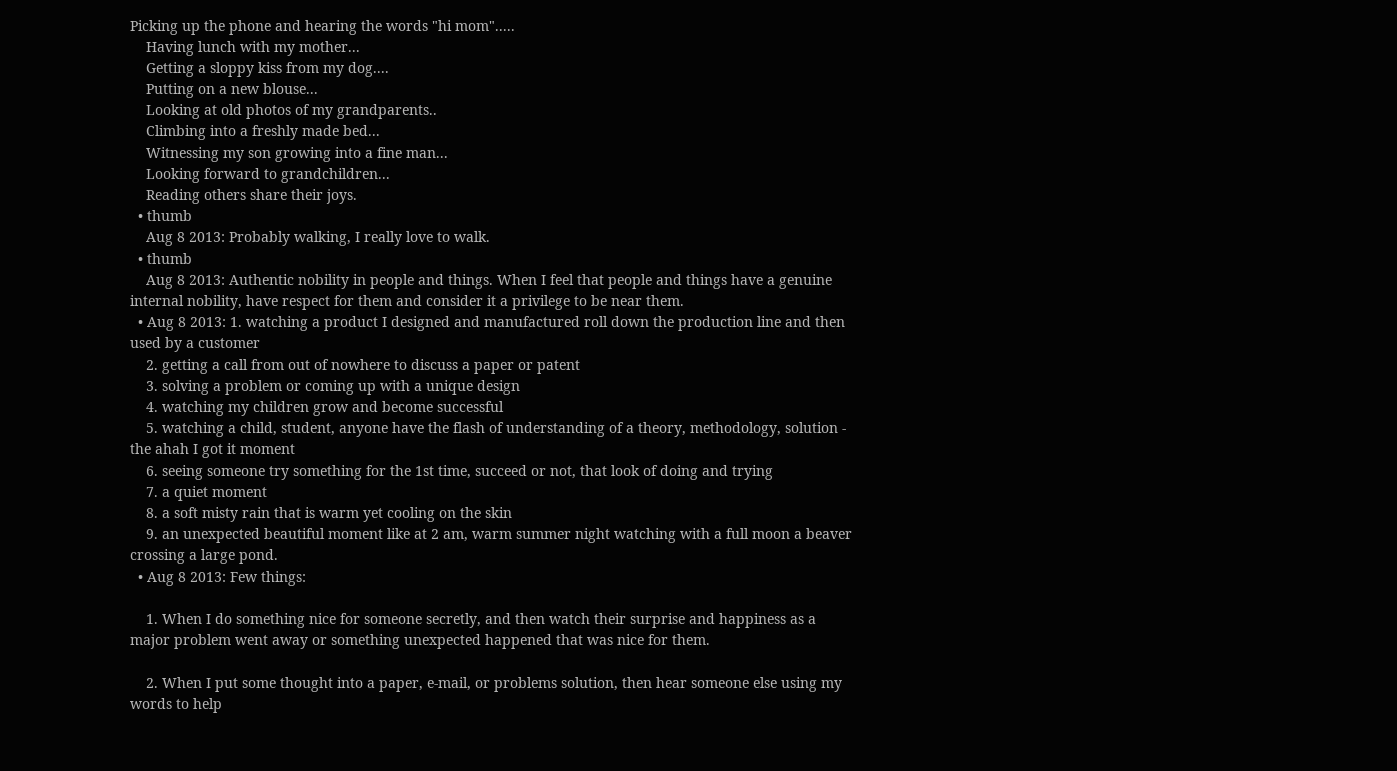Picking up the phone and hearing the words "hi mom".....
    Having lunch with my mother...
    Getting a sloppy kiss from my dog....
    Putting on a new blouse...
    Looking at old photos of my grandparents..
    Climbing into a freshly made bed...
    Witnessing my son growing into a fine man...
    Looking forward to grandchildren...
    Reading others share their joys.
  • thumb
    Aug 8 2013: Probably walking, I really love to walk.
  • thumb
    Aug 8 2013: Authentic nobility in people and things. When I feel that people and things have a genuine internal nobility, have respect for them and consider it a privilege to be near them.
  • Aug 8 2013: 1. watching a product I designed and manufactured roll down the production line and then used by a customer
    2. getting a call from out of nowhere to discuss a paper or patent
    3. solving a problem or coming up with a unique design
    4. watching my children grow and become successful
    5. watching a child, student, anyone have the flash of understanding of a theory, methodology, solution - the ahah I got it moment
    6. seeing someone try something for the 1st time, succeed or not, that look of doing and trying
    7. a quiet moment
    8. a soft misty rain that is warm yet cooling on the skin
    9. an unexpected beautiful moment like at 2 am, warm summer night watching with a full moon a beaver crossing a large pond.
  • Aug 8 2013: Few things:

    1. When I do something nice for someone secretly, and then watch their surprise and happiness as a major problem went away or something unexpected happened that was nice for them.

    2. When I put some thought into a paper, e-mail, or problems solution, then hear someone else using my words to help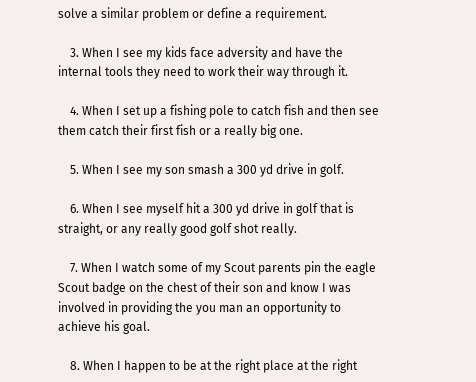solve a similar problem or define a requirement.

    3. When I see my kids face adversity and have the internal tools they need to work their way through it.

    4. When I set up a fishing pole to catch fish and then see them catch their first fish or a really big one.

    5. When I see my son smash a 300 yd drive in golf.

    6. When I see myself hit a 300 yd drive in golf that is straight, or any really good golf shot really.

    7. When I watch some of my Scout parents pin the eagle Scout badge on the chest of their son and know I was involved in providing the you man an opportunity to achieve his goal.

    8. When I happen to be at the right place at the right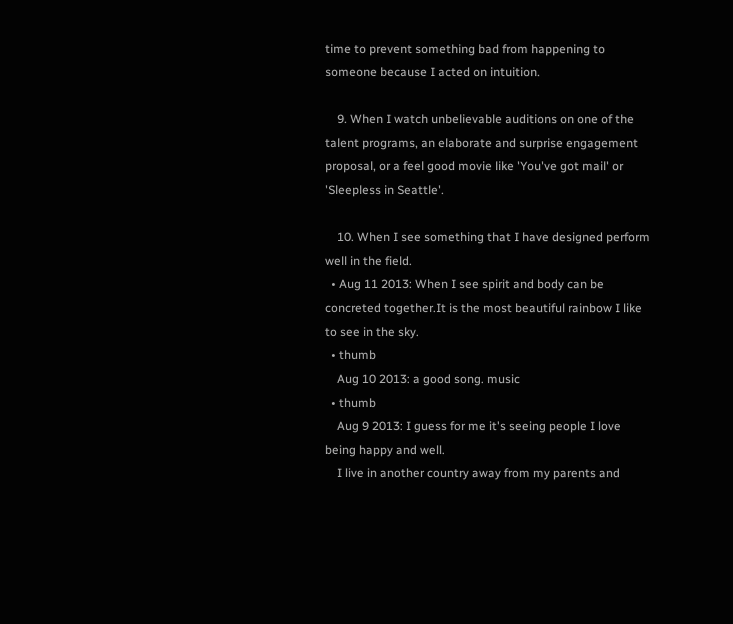time to prevent something bad from happening to someone because I acted on intuition.

    9. When I watch unbelievable auditions on one of the talent programs, an elaborate and surprise engagement proposal, or a feel good movie like 'You've got mail' or 'Sleepless in Seattle'.

    10. When I see something that I have designed perform well in the field.
  • Aug 11 2013: When I see spirit and body can be concreted together.It is the most beautiful rainbow I like to see in the sky.
  • thumb
    Aug 10 2013: a good song. music
  • thumb
    Aug 9 2013: I guess for me it's seeing people I love being happy and well.
    I live in another country away from my parents and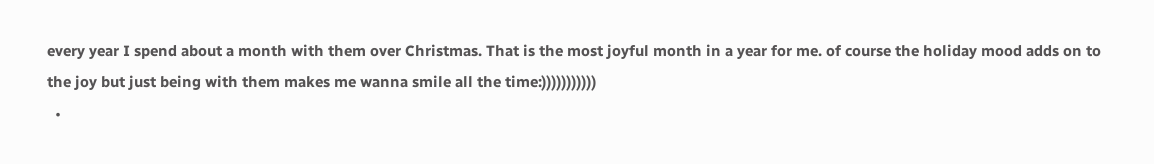every year I spend about a month with them over Christmas. That is the most joyful month in a year for me. of course the holiday mood adds on to the joy but just being with them makes me wanna smile all the time:)))))))))))
  •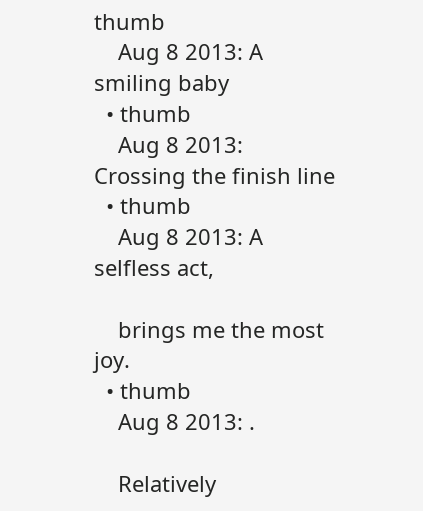thumb
    Aug 8 2013: A smiling baby
  • thumb
    Aug 8 2013: Crossing the finish line
  • thumb
    Aug 8 2013: A selfless act,

    brings me the most joy.
  • thumb
    Aug 8 2013: .

    Relatively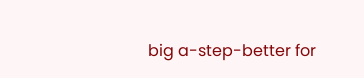big a-step-better for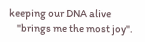keeping our DNA alive
    "brings me the most joy".